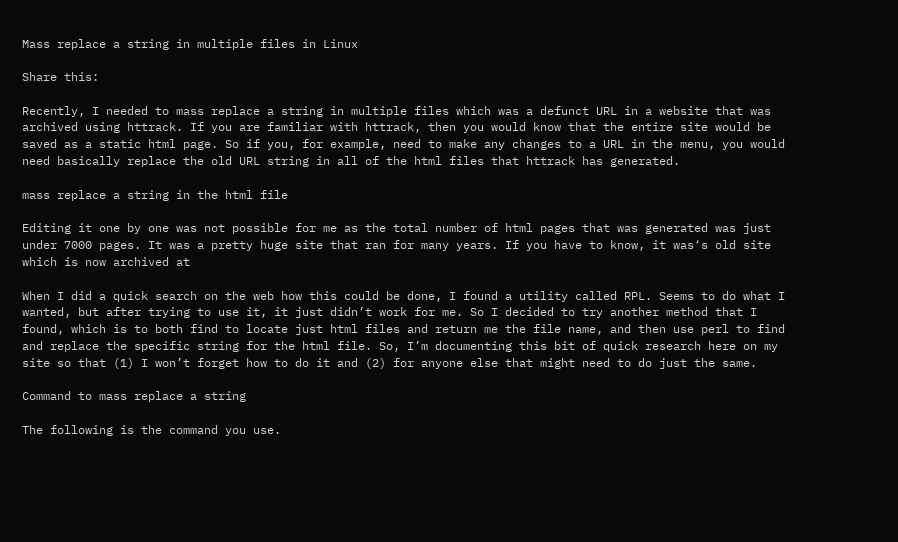Mass replace a string in multiple files in Linux

Share this:

Recently, I needed to mass replace a string in multiple files which was a defunct URL in a website that was archived using httrack. If you are familiar with httrack, then you would know that the entire site would be saved as a static html page. So if you, for example, need to make any changes to a URL in the menu, you would need basically replace the old URL string in all of the html files that httrack has generated.

mass replace a string in the html file

Editing it one by one was not possible for me as the total number of html pages that was generated was just under 7000 pages. It was a pretty huge site that ran for many years. If you have to know, it was‘s old site which is now archived at

When I did a quick search on the web how this could be done, I found a utility called RPL. Seems to do what I wanted, but after trying to use it, it just didn’t work for me. So I decided to try another method that I found, which is to both find to locate just html files and return me the file name, and then use perl to find and replace the specific string for the html file. So, I’m documenting this bit of quick research here on my site so that (1) I won’t forget how to do it and (2) for anyone else that might need to do just the same.

Command to mass replace a string

The following is the command you use.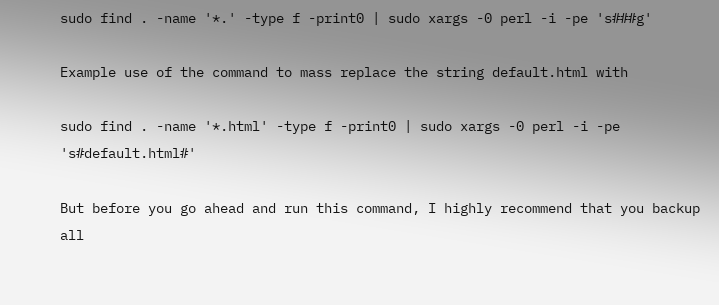sudo find . -name '*.' -type f -print0 | sudo xargs -0 perl -i -pe 's###g'

Example use of the command to mass replace the string default.html with

sudo find . -name '*.html' -type f -print0 | sudo xargs -0 perl -i -pe 's#default.html#'

But before you go ahead and run this command, I highly recommend that you backup all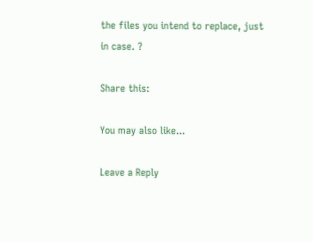the files you intend to replace, just in case. ?

Share this:

You may also like...

Leave a Reply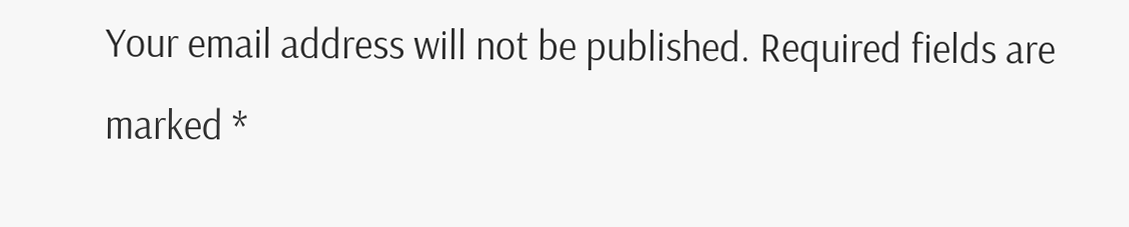Your email address will not be published. Required fields are marked *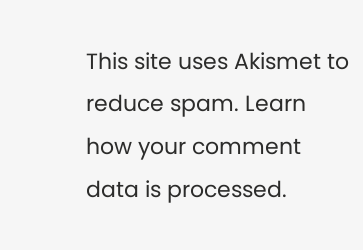This site uses Akismet to reduce spam. Learn how your comment data is processed.